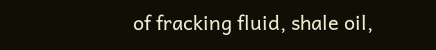of fracking fluid, shale oil,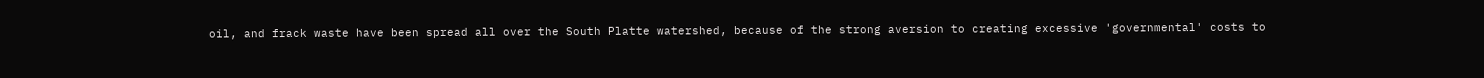oil, and frack waste have been spread all over the South Platte watershed, because of the strong aversion to creating excessive 'governmental' costs to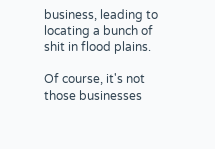business, leading to locating a bunch of shit in flood plains.

Of course, it's not those businesses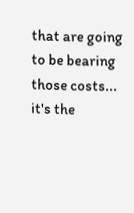that are going to be bearing those costs... it's the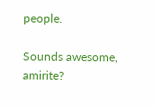people.

Sounds awesome, amirite?